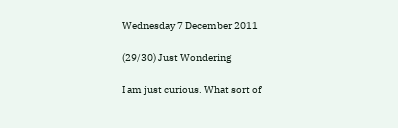Wednesday 7 December 2011

(29/30) Just Wondering

I am just curious. What sort of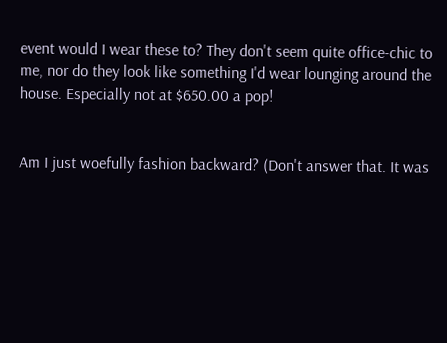event would I wear these to? They don't seem quite office-chic to me, nor do they look like something I'd wear lounging around the house. Especially not at $650.00 a pop!


Am I just woefully fashion backward? (Don't answer that. It was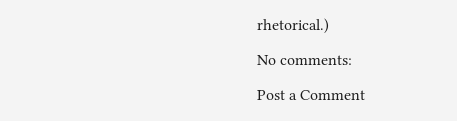rhetorical.)

No comments:

Post a Comment